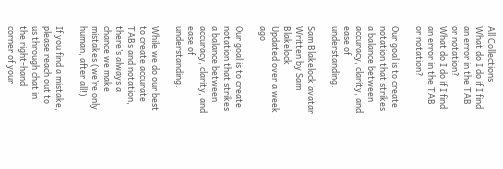All Collections
What do I do if I find an error in the TAB or notation?
What do I do if I find an error in the TAB or notation?

Our goal is to create notation that strikes a balance between accuracy, clarity, and ease of understanding.

Sam Blakelock avatar
Written by Sam Blakelock
Updated over a week ago

Our goal is to create notation that strikes a balance between accuracy, clarity, and ease of understanding.

While we do our best to create accurate TABs and notation, there’s always a chance we make mistakes (we’re only human, after all!)

If you find a mistake, please reach out to us through chat in the right-hand corner of your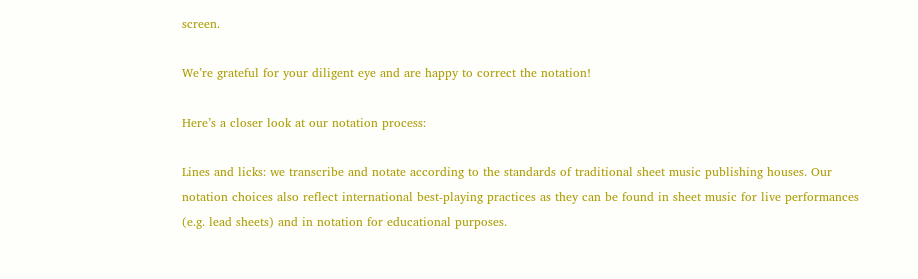screen.

We’re grateful for your diligent eye and are happy to correct the notation!

Here’s a closer look at our notation process:

Lines and licks: we transcribe and notate according to the standards of traditional sheet music publishing houses. Our notation choices also reflect international best-playing practices as they can be found in sheet music for live performances (e.g. lead sheets) and in notation for educational purposes.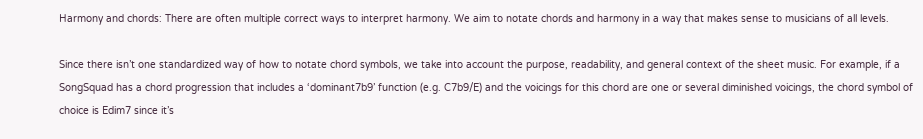Harmony and chords: There are often multiple correct ways to interpret harmony. We aim to notate chords and harmony in a way that makes sense to musicians of all levels.

Since there isn’t one standardized way of how to notate chord symbols, we take into account the purpose, readability, and general context of the sheet music. For example, if a SongSquad has a chord progression that includes a ‘dominant7b9’ function (e.g. C7b9/E) and the voicings for this chord are one or several diminished voicings, the chord symbol of choice is Edim7 since it’s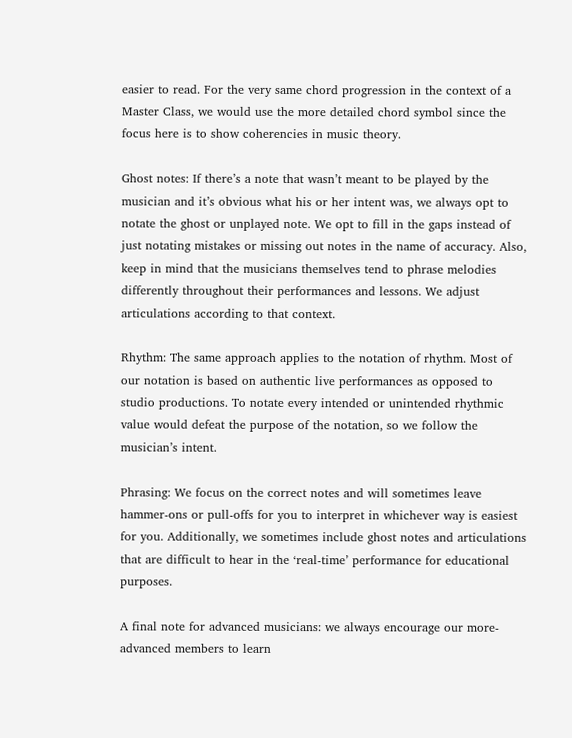easier to read. For the very same chord progression in the context of a Master Class, we would use the more detailed chord symbol since the focus here is to show coherencies in music theory.

Ghost notes: If there’s a note that wasn’t meant to be played by the musician and it’s obvious what his or her intent was, we always opt to notate the ghost or unplayed note. We opt to fill in the gaps instead of just notating mistakes or missing out notes in the name of accuracy. Also, keep in mind that the musicians themselves tend to phrase melodies differently throughout their performances and lessons. We adjust articulations according to that context.

Rhythm: The same approach applies to the notation of rhythm. Most of our notation is based on authentic live performances as opposed to studio productions. To notate every intended or unintended rhythmic value would defeat the purpose of the notation, so we follow the musician’s intent.

Phrasing: We focus on the correct notes and will sometimes leave hammer-ons or pull-offs for you to interpret in whichever way is easiest for you. Additionally, we sometimes include ghost notes and articulations that are difficult to hear in the ‘real-time’ performance for educational purposes.

A final note for advanced musicians: we always encourage our more-advanced members to learn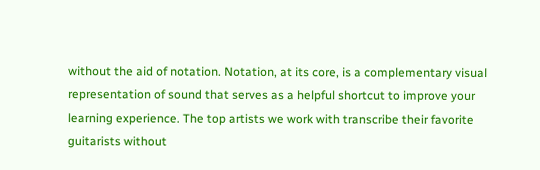without the aid of notation. Notation, at its core, is a complementary visual representation of sound that serves as a helpful shortcut to improve your learning experience. The top artists we work with transcribe their favorite guitarists without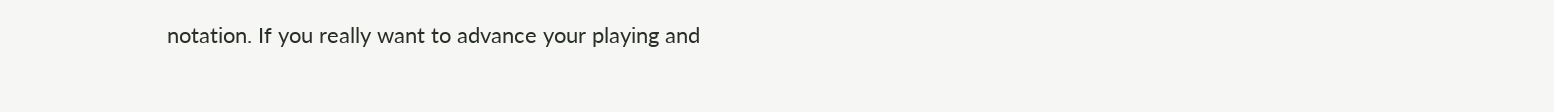notation. If you really want to advance your playing and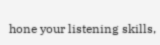hone your listening skills,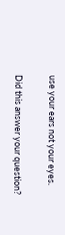use your ears not your eyes.

Did this answer your question?